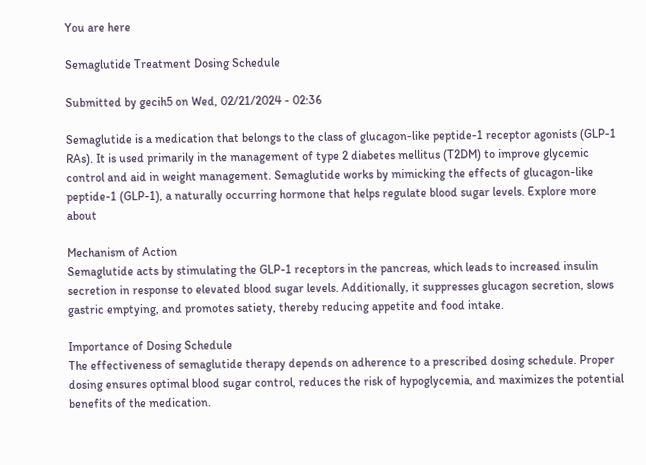You are here

Semaglutide Treatment Dosing Schedule

Submitted by gecih5 on Wed, 02/21/2024 - 02:36

Semaglutide is a medication that belongs to the class of glucagon-like peptide-1 receptor agonists (GLP-1 RAs). It is used primarily in the management of type 2 diabetes mellitus (T2DM) to improve glycemic control and aid in weight management. Semaglutide works by mimicking the effects of glucagon-like peptide-1 (GLP-1), a naturally occurring hormone that helps regulate blood sugar levels. Explore more about

Mechanism of Action
Semaglutide acts by stimulating the GLP-1 receptors in the pancreas, which leads to increased insulin secretion in response to elevated blood sugar levels. Additionally, it suppresses glucagon secretion, slows gastric emptying, and promotes satiety, thereby reducing appetite and food intake.

Importance of Dosing Schedule
The effectiveness of semaglutide therapy depends on adherence to a prescribed dosing schedule. Proper dosing ensures optimal blood sugar control, reduces the risk of hypoglycemia, and maximizes the potential benefits of the medication.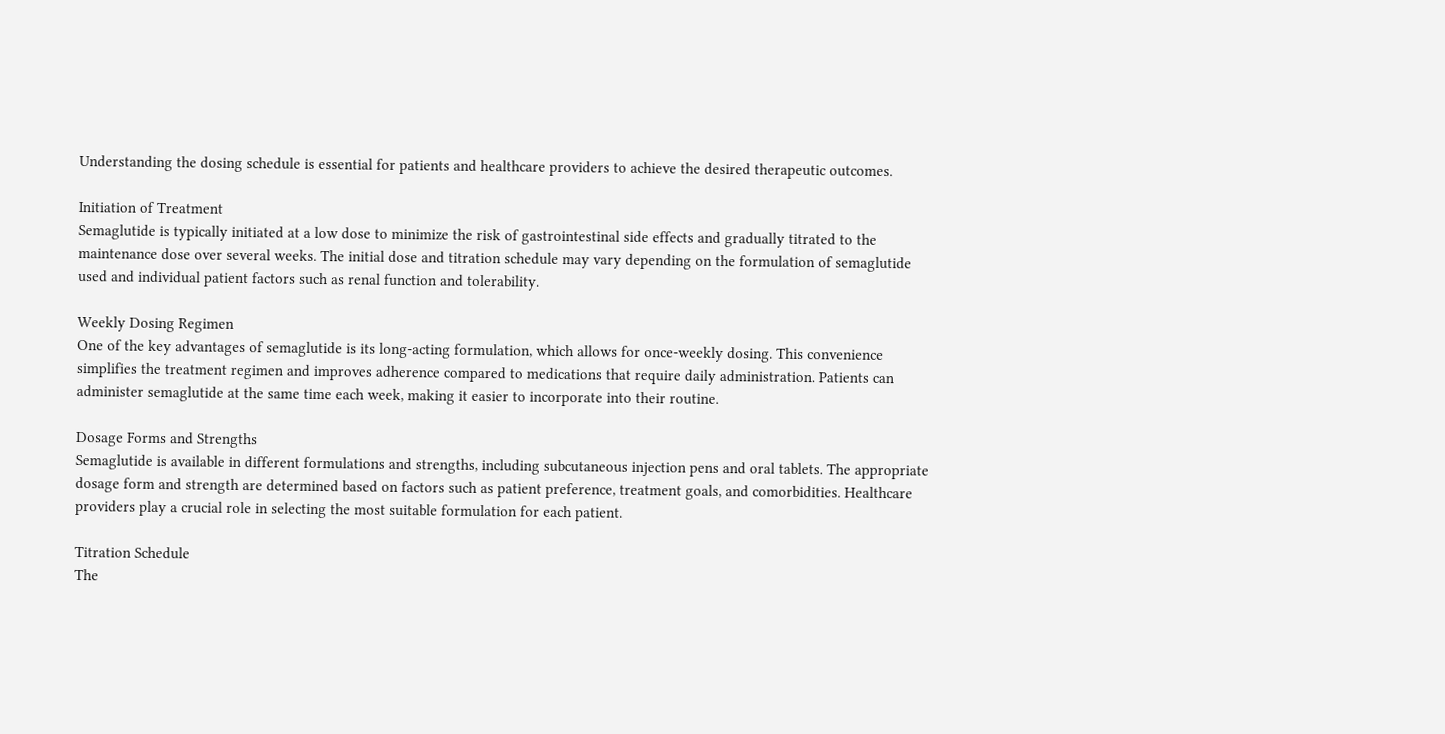Understanding the dosing schedule is essential for patients and healthcare providers to achieve the desired therapeutic outcomes.

Initiation of Treatment
Semaglutide is typically initiated at a low dose to minimize the risk of gastrointestinal side effects and gradually titrated to the maintenance dose over several weeks. The initial dose and titration schedule may vary depending on the formulation of semaglutide used and individual patient factors such as renal function and tolerability.

Weekly Dosing Regimen
One of the key advantages of semaglutide is its long-acting formulation, which allows for once-weekly dosing. This convenience simplifies the treatment regimen and improves adherence compared to medications that require daily administration. Patients can administer semaglutide at the same time each week, making it easier to incorporate into their routine.

Dosage Forms and Strengths
Semaglutide is available in different formulations and strengths, including subcutaneous injection pens and oral tablets. The appropriate dosage form and strength are determined based on factors such as patient preference, treatment goals, and comorbidities. Healthcare providers play a crucial role in selecting the most suitable formulation for each patient.

Titration Schedule
The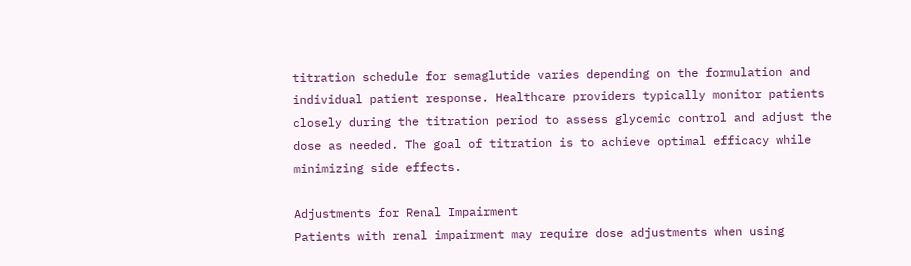titration schedule for semaglutide varies depending on the formulation and individual patient response. Healthcare providers typically monitor patients closely during the titration period to assess glycemic control and adjust the dose as needed. The goal of titration is to achieve optimal efficacy while minimizing side effects.

Adjustments for Renal Impairment
Patients with renal impairment may require dose adjustments when using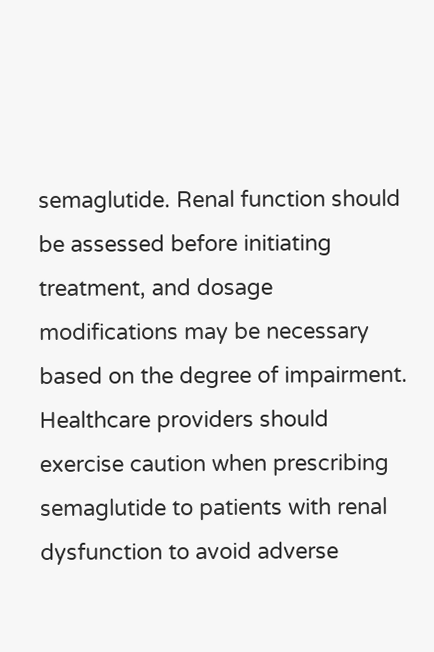semaglutide. Renal function should be assessed before initiating treatment, and dosage modifications may be necessary based on the degree of impairment. Healthcare providers should exercise caution when prescribing semaglutide to patients with renal dysfunction to avoid adverse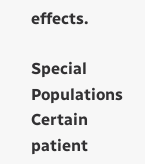effects.

Special Populations
Certain patient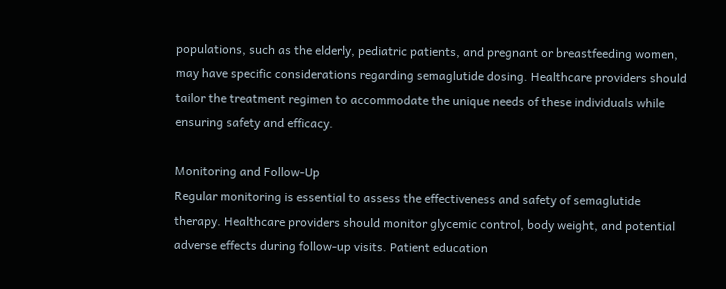populations, such as the elderly, pediatric patients, and pregnant or breastfeeding women, may have specific considerations regarding semaglutide dosing. Healthcare providers should tailor the treatment regimen to accommodate the unique needs of these individuals while ensuring safety and efficacy.

Monitoring and Follow-Up
Regular monitoring is essential to assess the effectiveness and safety of semaglutide therapy. Healthcare providers should monitor glycemic control, body weight, and potential adverse effects during follow-up visits. Patient education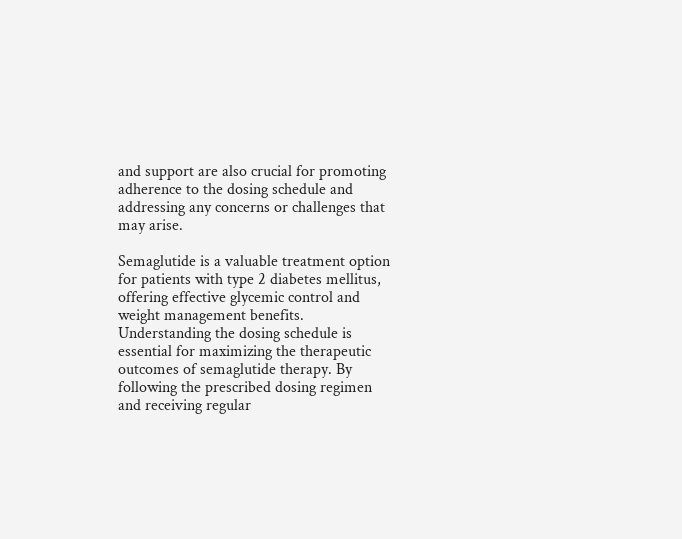and support are also crucial for promoting adherence to the dosing schedule and addressing any concerns or challenges that may arise.

Semaglutide is a valuable treatment option for patients with type 2 diabetes mellitus, offering effective glycemic control and weight management benefits. Understanding the dosing schedule is essential for maximizing the therapeutic outcomes of semaglutide therapy. By following the prescribed dosing regimen and receiving regular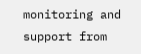monitoring and support from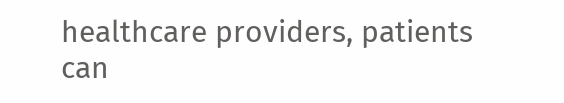healthcare providers, patients can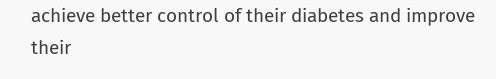achieve better control of their diabetes and improve their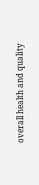overall health and quality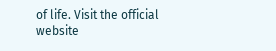of life. Visit the official website